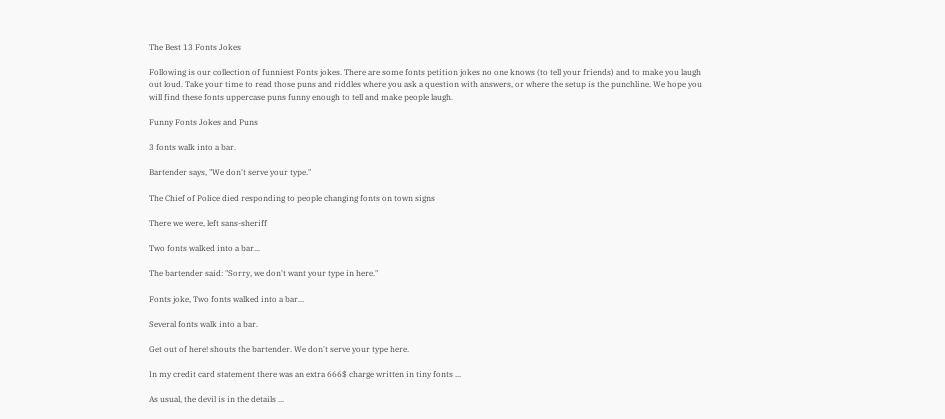The Best 13 Fonts Jokes

Following is our collection of funniest Fonts jokes. There are some fonts petition jokes no one knows (to tell your friends) and to make you laugh out loud. Take your time to read those puns and riddles where you ask a question with answers, or where the setup is the punchline. We hope you will find these fonts uppercase puns funny enough to tell and make people laugh.

Funny Fonts Jokes and Puns

3 fonts walk into a bar.

Bartender says, "We don't serve your type."

The Chief of Police died responding to people changing fonts on town signs

There we were, left sans-sheriff

Two fonts walked into a bar...

The bartender said: "Sorry, we don't want your type in here."

Fonts joke, Two fonts walked into a bar...

Several fonts walk into a bar.

Get out of here! shouts the bartender. We don't serve your type here.

In my credit card statement there was an extra 666$ charge written in tiny fonts ...

As usual, the devil is in the details ...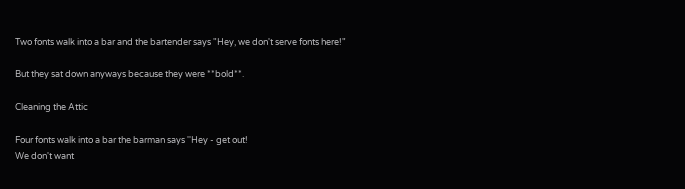Two fonts walk into a bar and the bartender says "Hey, we don't serve fonts here!"

But they sat down anyways because they were **bold**.

Cleaning the Attic

Four fonts walk into a bar the barman says ''Hey - get out!
We don't want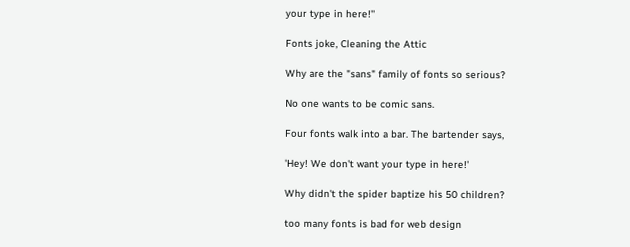your type in here!''

Fonts joke, Cleaning the Attic

Why are the "sans" family of fonts so serious?

No one wants to be comic sans.

Four fonts walk into a bar. The bartender says,

'Hey! We don't want your type in here!'

Why didn't the spider baptize his 50 children?

too many fonts is bad for web design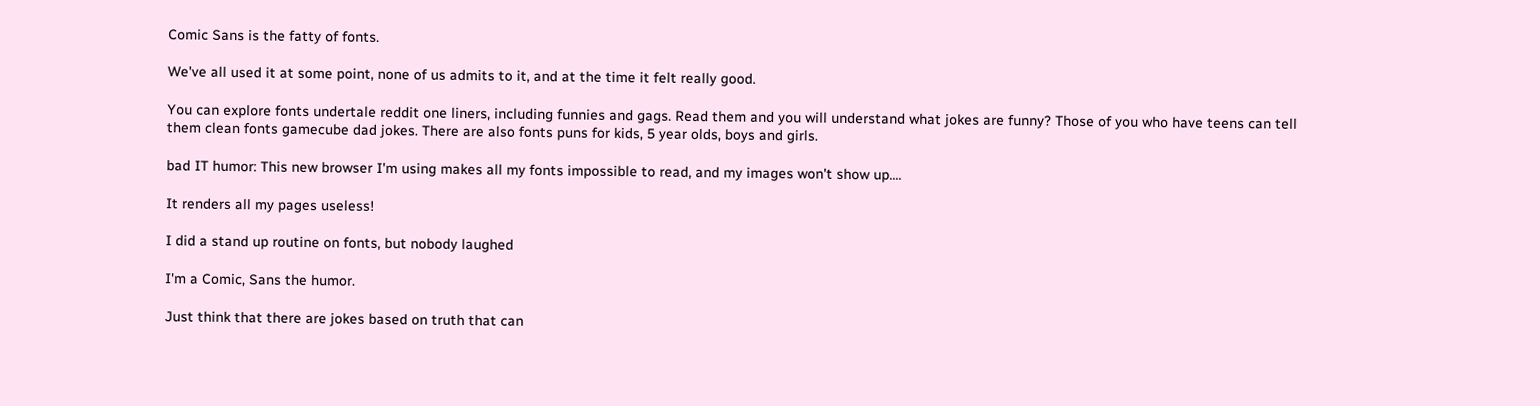Comic Sans is the fatty of fonts.

We've all used it at some point, none of us admits to it, and at the time it felt really good.

You can explore fonts undertale reddit one liners, including funnies and gags. Read them and you will understand what jokes are funny? Those of you who have teens can tell them clean fonts gamecube dad jokes. There are also fonts puns for kids, 5 year olds, boys and girls.

bad IT humor: This new browser I'm using makes all my fonts impossible to read, and my images won't show up....

It renders all my pages useless!

I did a stand up routine on fonts, but nobody laughed

I'm a Comic, Sans the humor.

Just think that there are jokes based on truth that can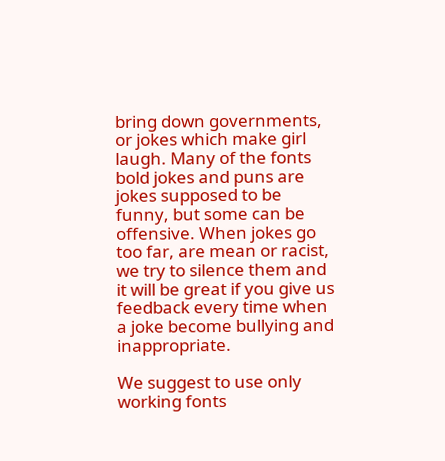bring down governments, or jokes which make girl laugh. Many of the fonts bold jokes and puns are jokes supposed to be funny, but some can be offensive. When jokes go too far, are mean or racist, we try to silence them and it will be great if you give us feedback every time when a joke become bullying and inappropriate.

We suggest to use only working fonts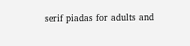serif piadas for adults and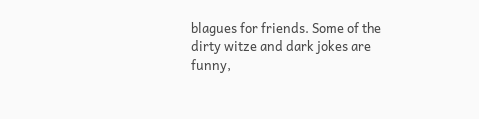blagues for friends. Some of the dirty witze and dark jokes are funny,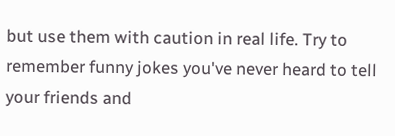but use them with caution in real life. Try to remember funny jokes you've never heard to tell your friends and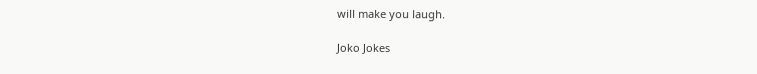will make you laugh.

Joko Jokes